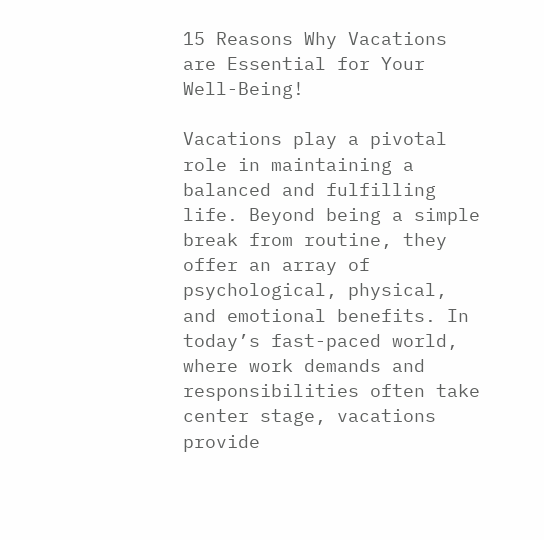15 Reasons Why Vacations are Essential for Your Well-Being!

Vacations play a pivotal role in maintaining a balanced and fulfilling life. Beyond being a simple break from routine, they offer an array of psychological, physical, and emotional benefits. In today’s fast-paced world, where work demands and responsibilities often take center stage, vacations provide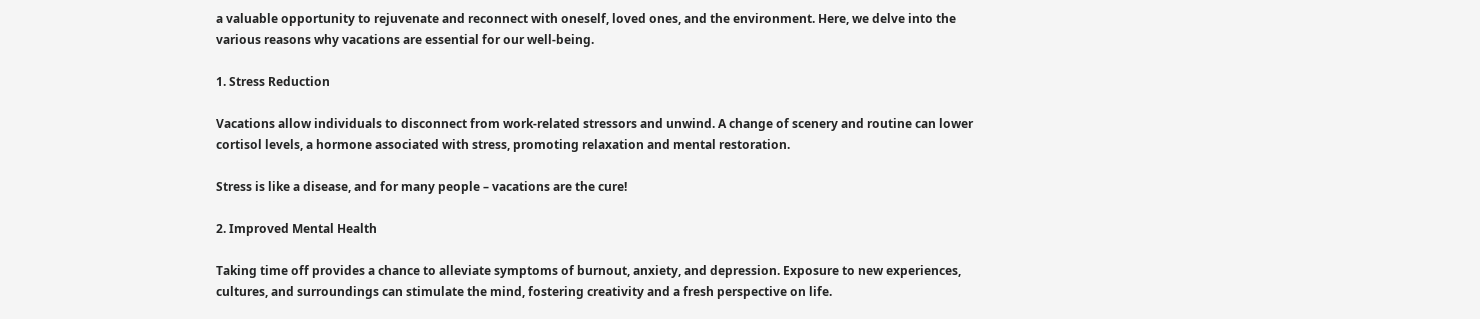a valuable opportunity to rejuvenate and reconnect with oneself, loved ones, and the environment. Here, we delve into the various reasons why vacations are essential for our well-being.

1. Stress Reduction

Vacations allow individuals to disconnect from work-related stressors and unwind. A change of scenery and routine can lower cortisol levels, a hormone associated with stress, promoting relaxation and mental restoration.

Stress is like a disease, and for many people – vacations are the cure!

2. Improved Mental Health

Taking time off provides a chance to alleviate symptoms of burnout, anxiety, and depression. Exposure to new experiences, cultures, and surroundings can stimulate the mind, fostering creativity and a fresh perspective on life.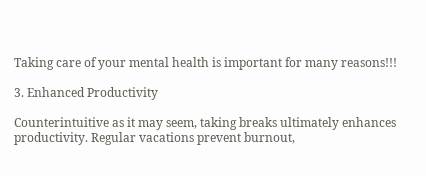Taking care of your mental health is important for many reasons!!!

3. Enhanced Productivity

Counterintuitive as it may seem, taking breaks ultimately enhances productivity. Regular vacations prevent burnout,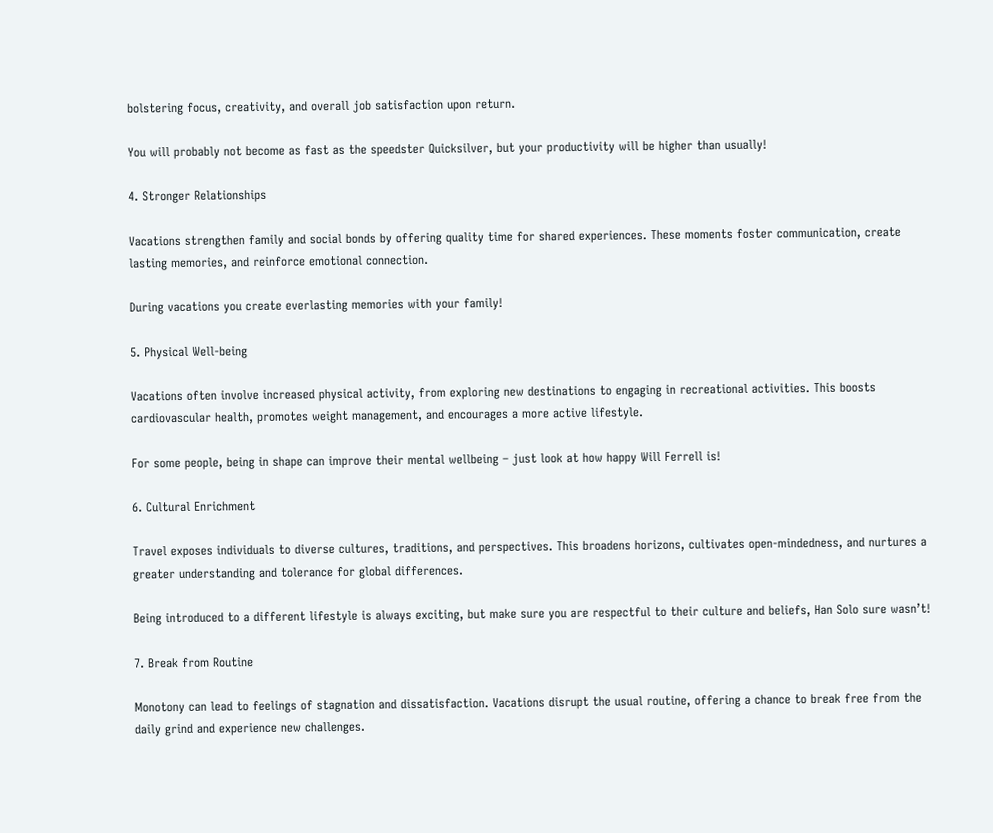bolstering focus, creativity, and overall job satisfaction upon return.

You will probably not become as fast as the speedster Quicksilver, but your productivity will be higher than usually!

4. Stronger Relationships

Vacations strengthen family and social bonds by offering quality time for shared experiences. These moments foster communication, create lasting memories, and reinforce emotional connection.

During vacations you create everlasting memories with your family!

5. Physical Well-being

Vacations often involve increased physical activity, from exploring new destinations to engaging in recreational activities. This boosts cardiovascular health, promotes weight management, and encourages a more active lifestyle.

For some people, being in shape can improve their mental wellbeing – just look at how happy Will Ferrell is!

6. Cultural Enrichment

Travel exposes individuals to diverse cultures, traditions, and perspectives. This broadens horizons, cultivates open-mindedness, and nurtures a greater understanding and tolerance for global differences.

Being introduced to a different lifestyle is always exciting, but make sure you are respectful to their culture and beliefs, Han Solo sure wasn’t!

7. Break from Routine

Monotony can lead to feelings of stagnation and dissatisfaction. Vacations disrupt the usual routine, offering a chance to break free from the daily grind and experience new challenges.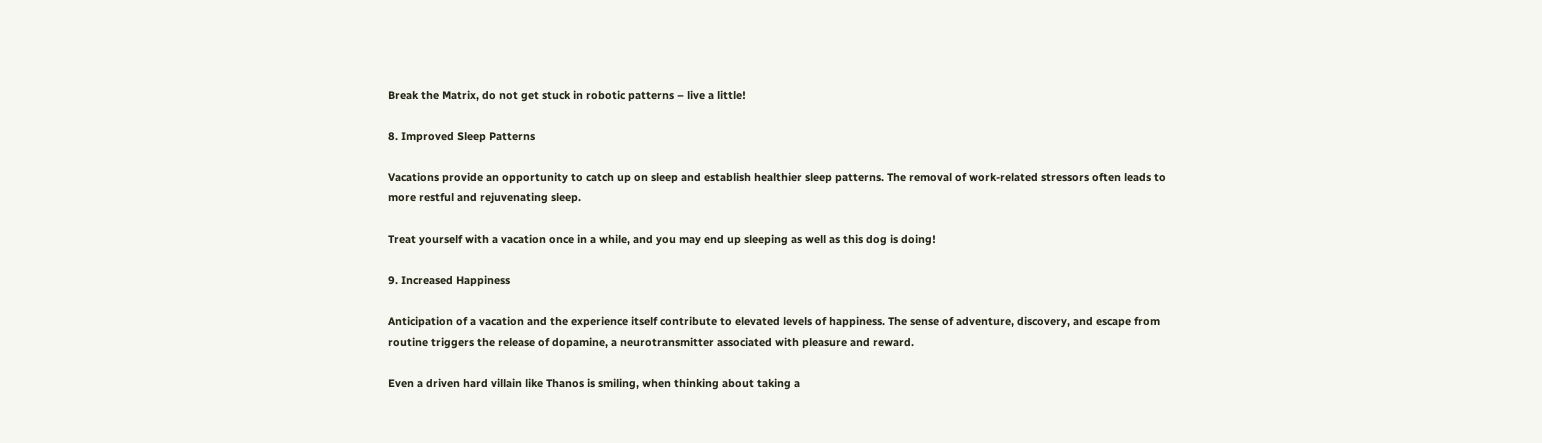Break the Matrix, do not get stuck in robotic patterns – live a little!

8. Improved Sleep Patterns

Vacations provide an opportunity to catch up on sleep and establish healthier sleep patterns. The removal of work-related stressors often leads to more restful and rejuvenating sleep.

Treat yourself with a vacation once in a while, and you may end up sleeping as well as this dog is doing!

9. Increased Happiness

Anticipation of a vacation and the experience itself contribute to elevated levels of happiness. The sense of adventure, discovery, and escape from routine triggers the release of dopamine, a neurotransmitter associated with pleasure and reward.

Even a driven hard villain like Thanos is smiling, when thinking about taking a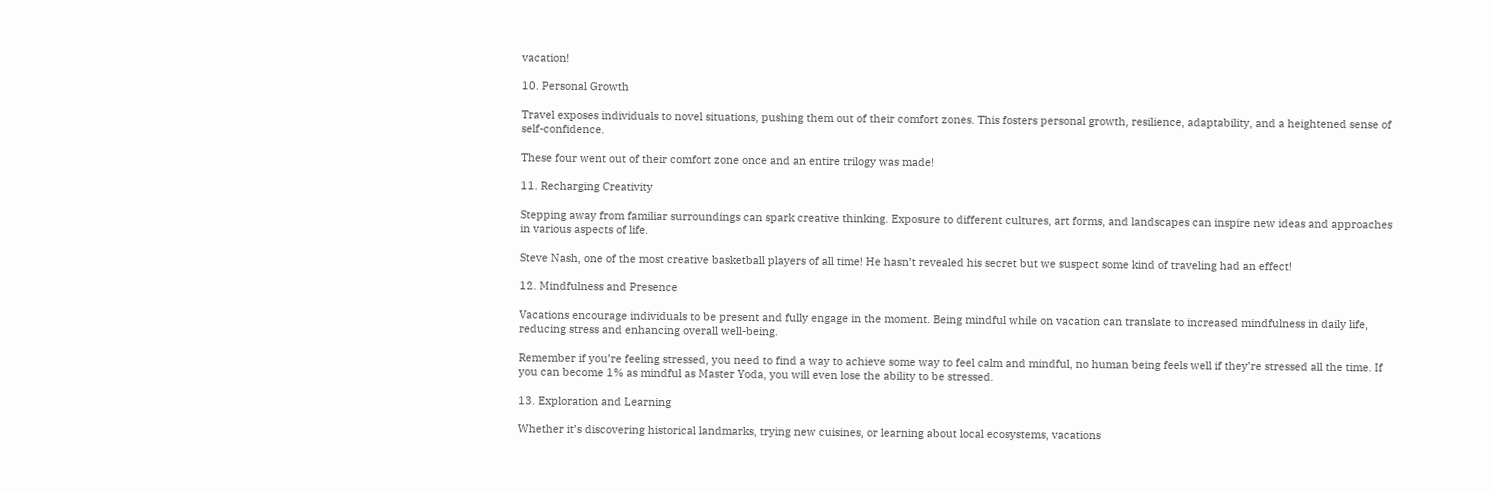vacation!

10. Personal Growth

Travel exposes individuals to novel situations, pushing them out of their comfort zones. This fosters personal growth, resilience, adaptability, and a heightened sense of self-confidence.

These four went out of their comfort zone once and an entire trilogy was made!

11. Recharging Creativity

Stepping away from familiar surroundings can spark creative thinking. Exposure to different cultures, art forms, and landscapes can inspire new ideas and approaches in various aspects of life.

Steve Nash, one of the most creative basketball players of all time! He hasn’t revealed his secret but we suspect some kind of traveling had an effect!

12. Mindfulness and Presence

Vacations encourage individuals to be present and fully engage in the moment. Being mindful while on vacation can translate to increased mindfulness in daily life, reducing stress and enhancing overall well-being.

Remember if you’re feeling stressed, you need to find a way to achieve some way to feel calm and mindful, no human being feels well if they’re stressed all the time. If you can become 1% as mindful as Master Yoda, you will even lose the ability to be stressed.

13. Exploration and Learning

Whether it’s discovering historical landmarks, trying new cuisines, or learning about local ecosystems, vacations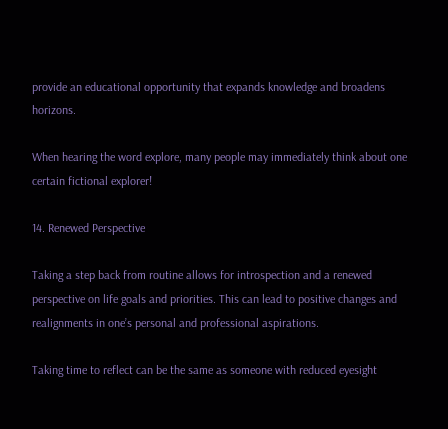provide an educational opportunity that expands knowledge and broadens horizons.

When hearing the word explore, many people may immediately think about one certain fictional explorer!

14. Renewed Perspective

Taking a step back from routine allows for introspection and a renewed perspective on life goals and priorities. This can lead to positive changes and realignments in one’s personal and professional aspirations.

Taking time to reflect can be the same as someone with reduced eyesight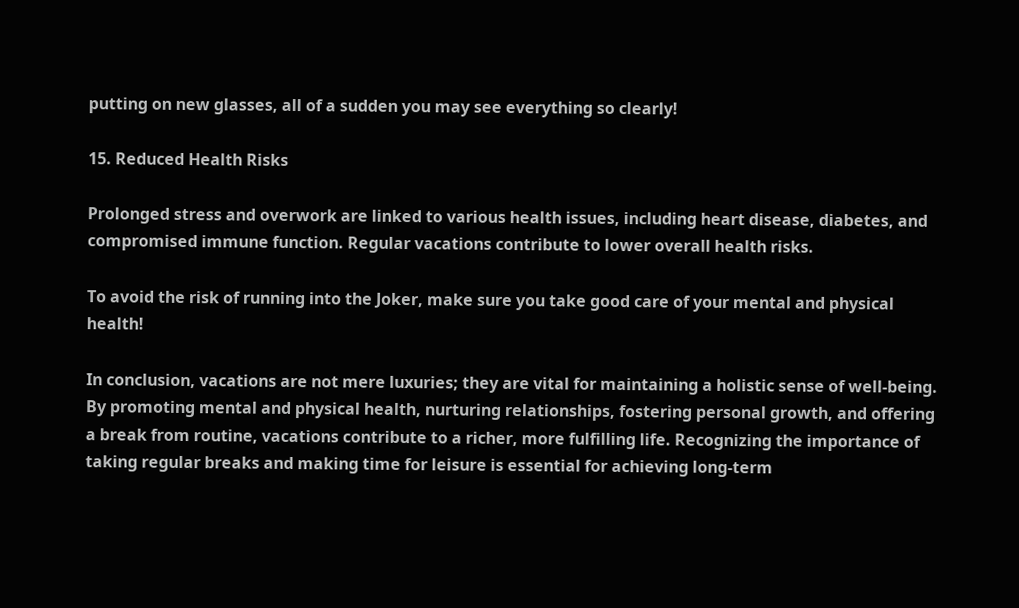putting on new glasses, all of a sudden you may see everything so clearly!

15. Reduced Health Risks

Prolonged stress and overwork are linked to various health issues, including heart disease, diabetes, and compromised immune function. Regular vacations contribute to lower overall health risks.

To avoid the risk of running into the Joker, make sure you take good care of your mental and physical health!

In conclusion, vacations are not mere luxuries; they are vital for maintaining a holistic sense of well-being. By promoting mental and physical health, nurturing relationships, fostering personal growth, and offering a break from routine, vacations contribute to a richer, more fulfilling life. Recognizing the importance of taking regular breaks and making time for leisure is essential for achieving long-term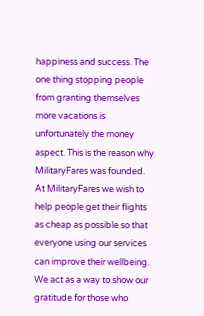happiness and success. The one thing stopping people from granting themselves more vacations is unfortunately the money aspect. This is the reason why MilitaryFares was founded. At MilitaryFares we wish to help people get their flights as cheap as possible so that everyone using our services can improve their wellbeing. We act as a way to show our gratitude for those who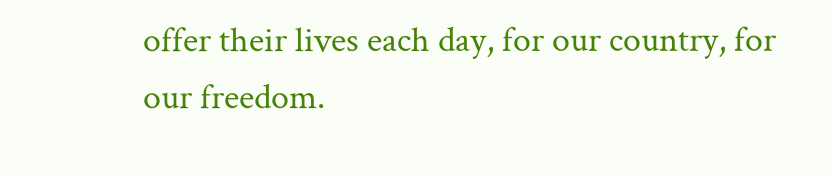offer their lives each day, for our country, for our freedom.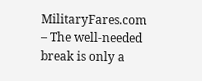MilitaryFares.com – The well-needed break is only a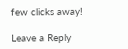few clicks away!

Leave a Reply